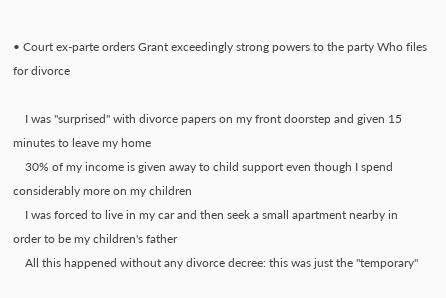• Court ex-parte orders Grant exceedingly strong powers to the party Who files for divorce

    I was "surprised" with divorce papers on my front doorstep and given 15 minutes to leave my home
    30% of my income is given away to child support even though I spend considerably more on my children
    I was forced to live in my car and then seek a small apartment nearby in order to be my children's father
    All this happened without any divorce decree: this was just the "temporary"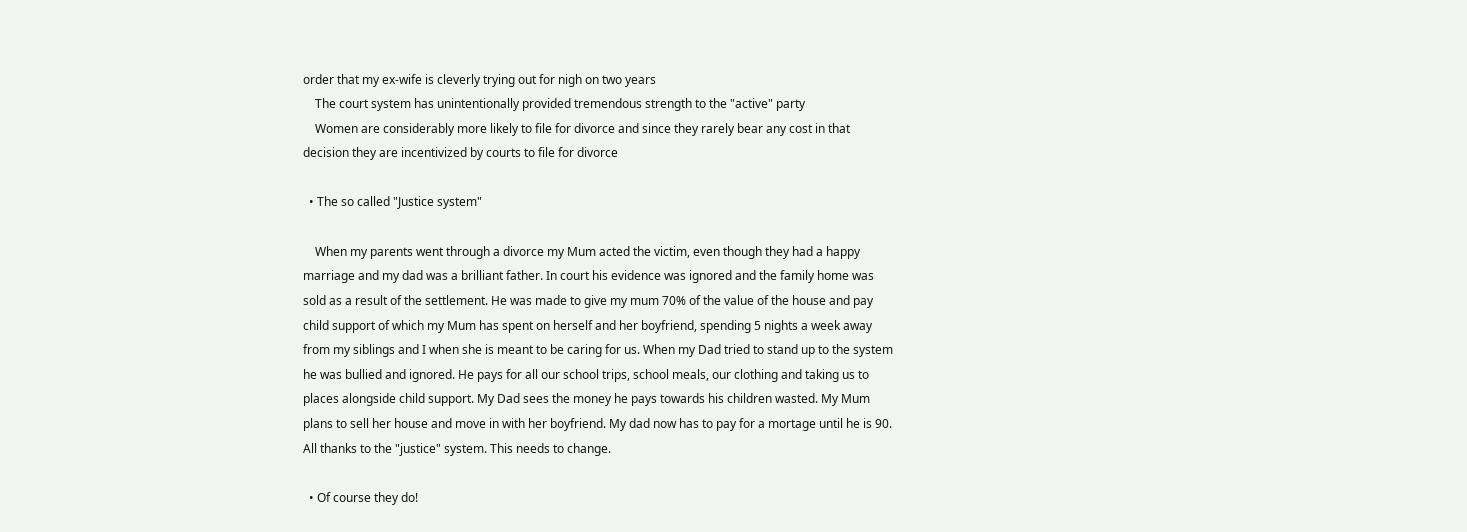order that my ex-wife is cleverly trying out for nigh on two years
    The court system has unintentionally provided tremendous strength to the "active" party
    Women are considerably more likely to file for divorce and since they rarely bear any cost in that decision they are incentivized by courts to file for divorce

  • The so called "Justice system"

    When my parents went through a divorce my Mum acted the victim, even though they had a happy marriage and my dad was a brilliant father. In court his evidence was ignored and the family home was sold as a result of the settlement. He was made to give my mum 70% of the value of the house and pay child support of which my Mum has spent on herself and her boyfriend, spending 5 nights a week away from my siblings and I when she is meant to be caring for us. When my Dad tried to stand up to the system he was bullied and ignored. He pays for all our school trips, school meals, our clothing and taking us to places alongside child support. My Dad sees the money he pays towards his children wasted. My Mum plans to sell her house and move in with her boyfriend. My dad now has to pay for a mortage until he is 90. All thanks to the "justice" system. This needs to change.

  • Of course they do!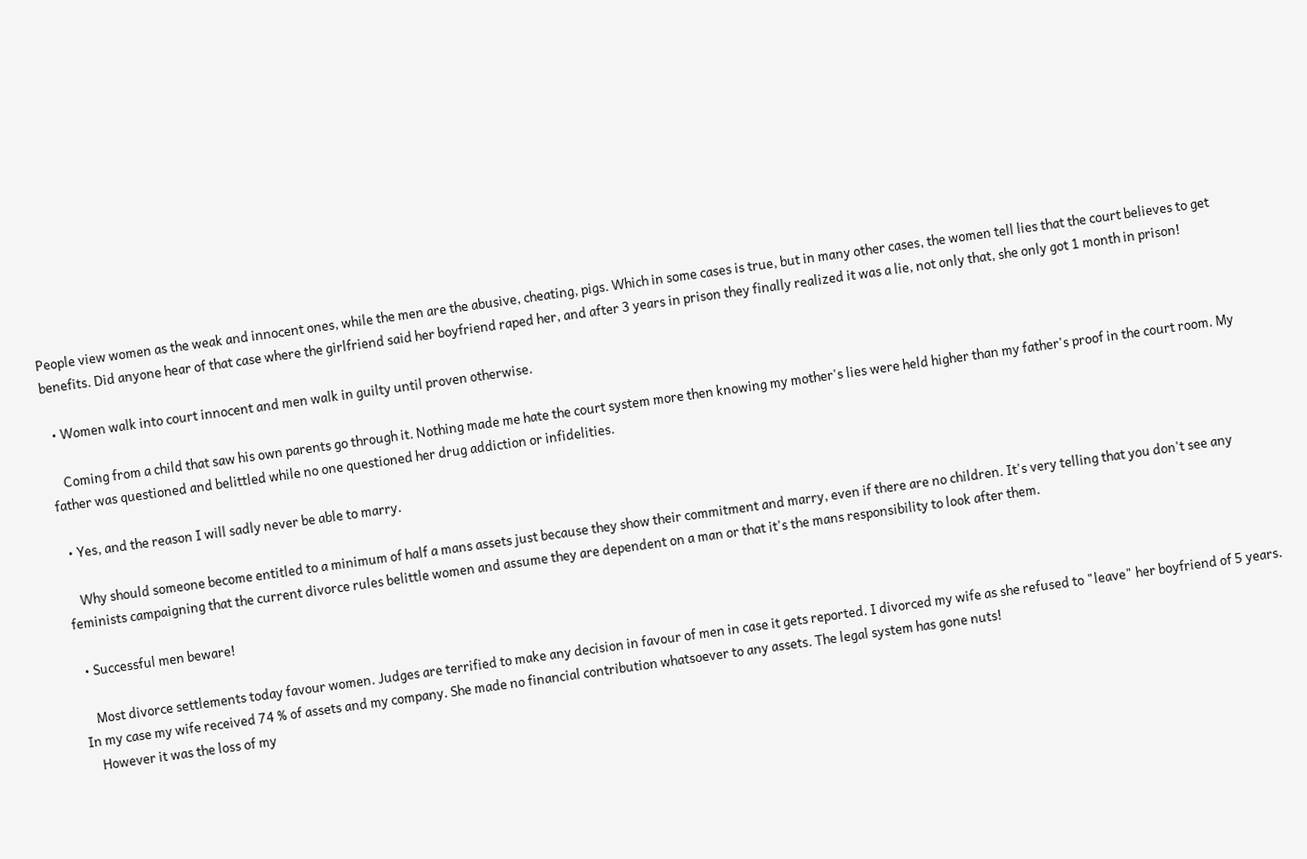People view women as the weak and innocent ones, while the men are the abusive, cheating, pigs. Which in some cases is true, but in many other cases, the women tell lies that the court believes to get benefits. Did anyone hear of that case where the girlfriend said her boyfriend raped her, and after 3 years in prison they finally realized it was a lie, not only that, she only got 1 month in prison!

  • Women walk into court innocent and men walk in guilty until proven otherwise.

    Coming from a child that saw his own parents go through it. Nothing made me hate the court system more then knowing my mother's lies were held higher than my father's proof in the court room. My father was questioned and belittled while no one questioned her drug addiction or infidelities.

  • Yes, and the reason I will sadly never be able to marry.

    Why should someone become entitled to a minimum of half a mans assets just because they show their commitment and marry, even if there are no children. It's very telling that you don't see any feminists campaigning that the current divorce rules belittle women and assume they are dependent on a man or that it's the mans responsibility to look after them.

  • Successful men beware!

    Most divorce settlements today favour women. Judges are terrified to make any decision in favour of men in case it gets reported. I divorced my wife as she refused to "leave" her boyfriend of 5 years. In my case my wife received 74 % of assets and my company. She made no financial contribution whatsoever to any assets. The legal system has gone nuts!
    However it was the loss of my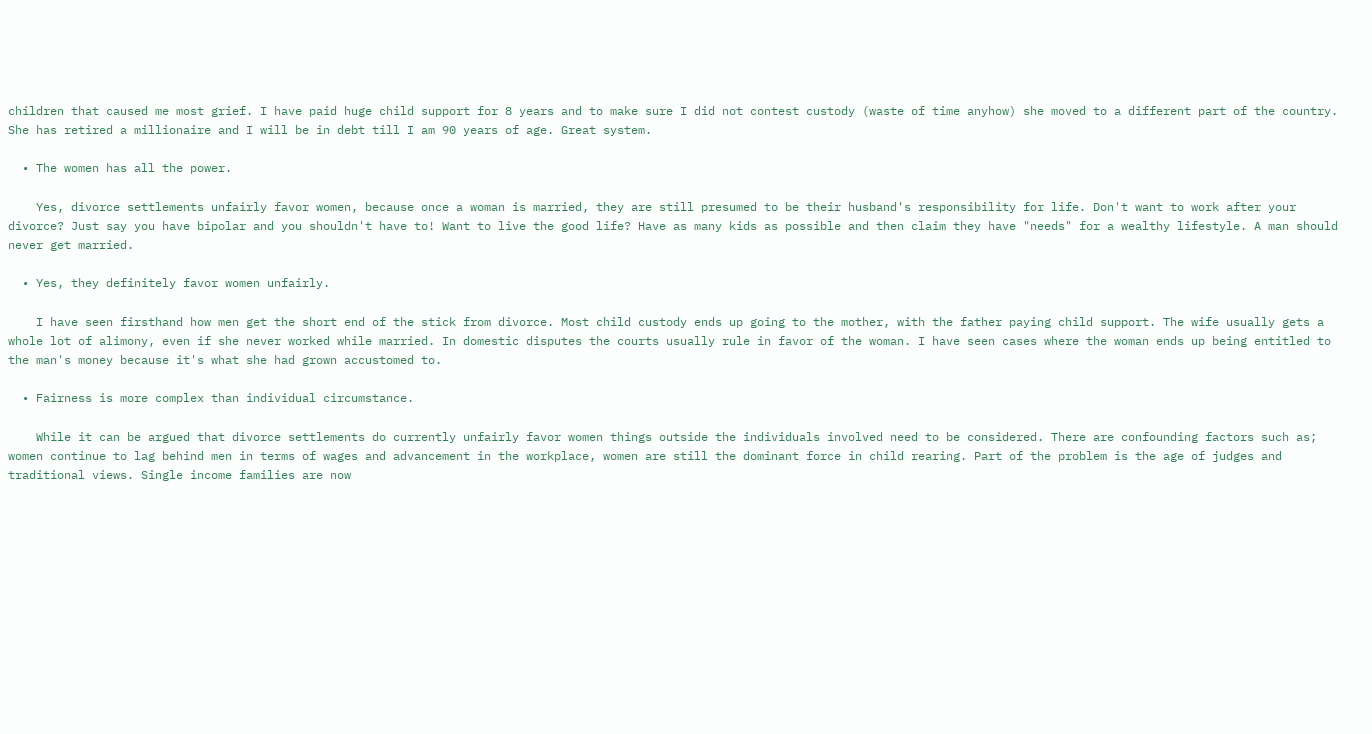children that caused me most grief. I have paid huge child support for 8 years and to make sure I did not contest custody (waste of time anyhow) she moved to a different part of the country. She has retired a millionaire and I will be in debt till I am 90 years of age. Great system.

  • The women has all the power.

    Yes, divorce settlements unfairly favor women, because once a woman is married, they are still presumed to be their husband's responsibility for life. Don't want to work after your divorce? Just say you have bipolar and you shouldn't have to! Want to live the good life? Have as many kids as possible and then claim they have "needs" for a wealthy lifestyle. A man should never get married.

  • Yes, they definitely favor women unfairly.

    I have seen firsthand how men get the short end of the stick from divorce. Most child custody ends up going to the mother, with the father paying child support. The wife usually gets a whole lot of alimony, even if she never worked while married. In domestic disputes the courts usually rule in favor of the woman. I have seen cases where the woman ends up being entitled to the man's money because it's what she had grown accustomed to.

  • Fairness is more complex than individual circumstance.

    While it can be argued that divorce settlements do currently unfairly favor women things outside the individuals involved need to be considered. There are confounding factors such as; women continue to lag behind men in terms of wages and advancement in the workplace, women are still the dominant force in child rearing. Part of the problem is the age of judges and traditional views. Single income families are now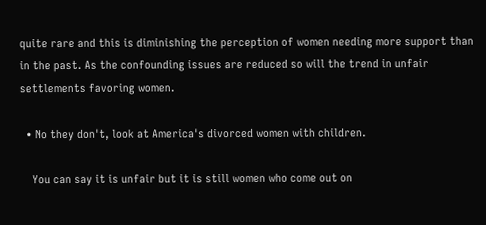quite rare and this is diminishing the perception of women needing more support than in the past. As the confounding issues are reduced so will the trend in unfair settlements favoring women.

  • No they don't, look at America's divorced women with children.

    You can say it is unfair but it is still women who come out on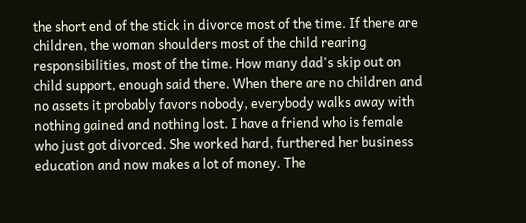the short end of the stick in divorce most of the time. If there are children, the woman shoulders most of the child rearing responsibilities, most of the time. How many dad's skip out on child support, enough said there. When there are no children and no assets it probably favors nobody, everybody walks away with nothing gained and nothing lost. I have a friend who is female who just got divorced. She worked hard, furthered her business education and now makes a lot of money. The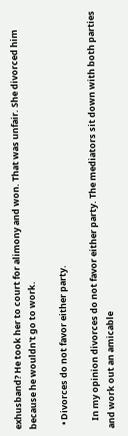exhusband? He took her to court for alimony and won. That was unfair. She divorced him because he wouldn't go to work.

  • Divorces do not favor either party.

    In my opinion divorces do not favor either party. The mediators sit down with both parties and work out an amicable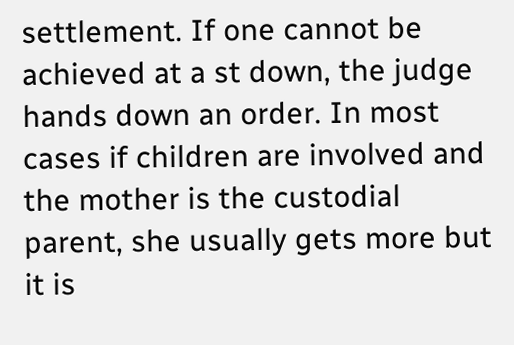settlement. If one cannot be achieved at a st down, the judge hands down an order. In most cases if children are involved and the mother is the custodial parent, she usually gets more but it is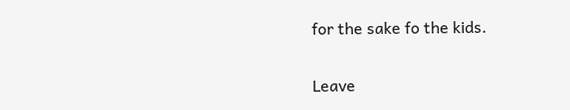for the sake fo the kids.

Leave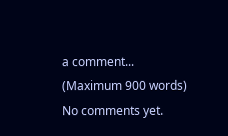a comment...
(Maximum 900 words)
No comments yet.